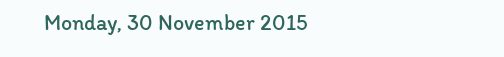Monday, 30 November 2015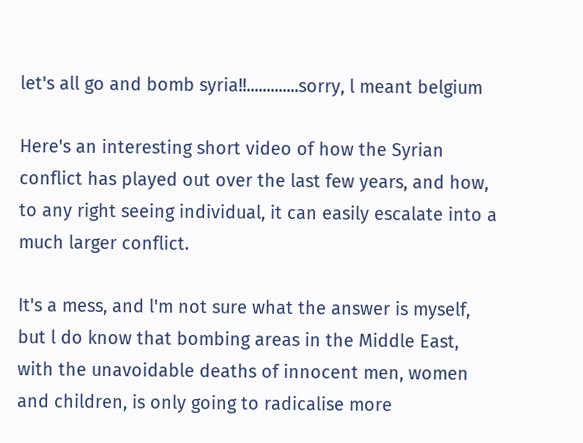let's all go and bomb syria!!.............sorry, l meant belgium

Here's an interesting short video of how the Syrian conflict has played out over the last few years, and how, to any right seeing individual, it can easily escalate into a much larger conflict.

It's a mess, and l'm not sure what the answer is myself, but l do know that bombing areas in the Middle East, with the unavoidable deaths of innocent men, women and children, is only going to radicalise more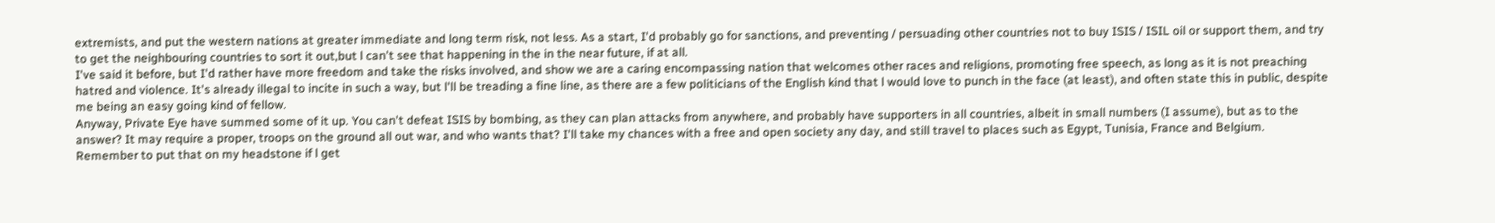extremists, and put the western nations at greater immediate and long term risk, not less. As a start, I'd probably go for sanctions, and preventing / persuading other countries not to buy ISIS / ISIL oil or support them, and try to get the neighbouring countries to sort it out,but l can't see that happening in the in the near future, if at all.
I've said it before, but I'd rather have more freedom and take the risks involved, and show we are a caring encompassing nation that welcomes other races and religions, promoting free speech, as long as it is not preaching hatred and violence. It's already illegal to incite in such a way, but l'll be treading a fine line, as there are a few politicians of the English kind that l would love to punch in the face (at least), and often state this in public, despite me being an easy going kind of fellow.
Anyway, Private Eye have summed some of it up. You can't defeat ISIS by bombing, as they can plan attacks from anywhere, and probably have supporters in all countries, albeit in small numbers (I assume), but as to the answer? It may require a proper, troops on the ground all out war, and who wants that? I'll take my chances with a free and open society any day, and still travel to places such as Egypt, Tunisia, France and Belgium.
Remember to put that on my headstone if l get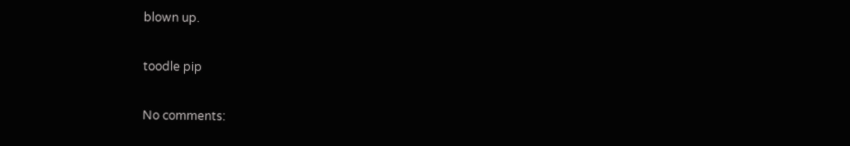blown up.

toodle pip

No comments: